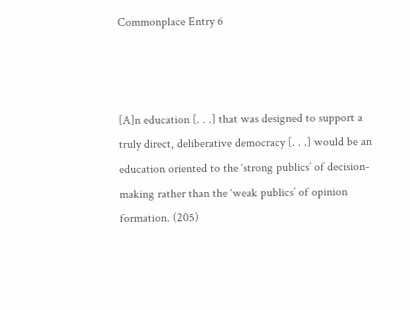Commonplace Entry 6



[A]n education [. . .] that was designed to support a truly direct, deliberative democracy [. . .] would be an education oriented to the ‘strong publics’ of decision-making rather than the ‘weak publics’ of opinion formation. (205)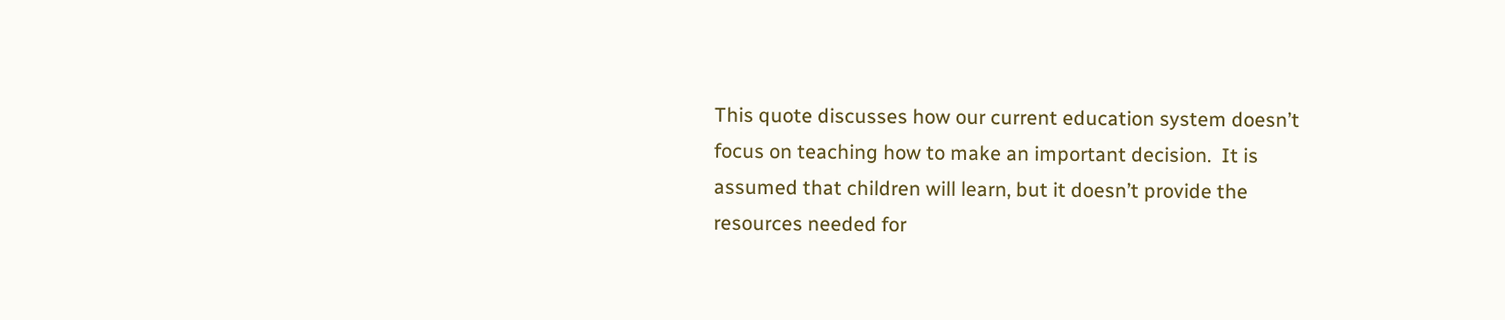This quote discusses how our current education system doesn’t focus on teaching how to make an important decision.  It is assumed that children will learn, but it doesn’t provide the resources needed for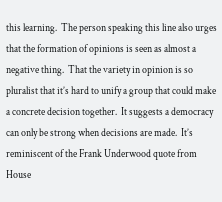this learning.  The person speaking this line also urges that the formation of opinions is seen as almost a negative thing.  That the variety in opinion is so pluralist that it’s hard to unify a group that could make a concrete decision together.  It suggests a democracy can only be strong when decisions are made.  It’s reminiscent of the Frank Underwood quote from House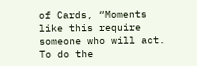of Cards, “Moments like this require someone who will act. To do the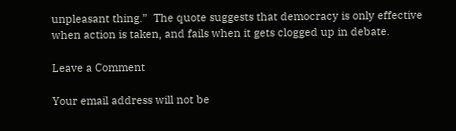unpleasant thing.”  The quote suggests that democracy is only effective when action is taken, and fails when it gets clogged up in debate.

Leave a Comment

Your email address will not be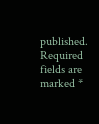published. Required fields are marked *